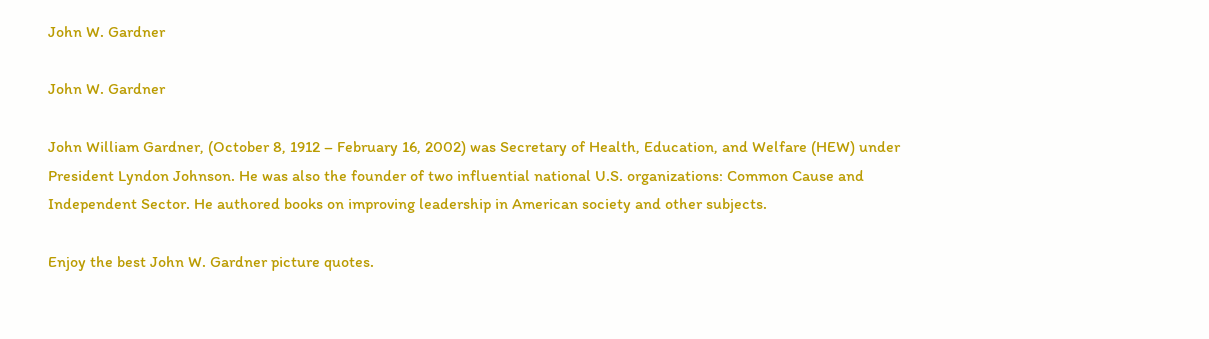John W. Gardner

John W. Gardner

John William Gardner, (October 8, 1912 – February 16, 2002) was Secretary of Health, Education, and Welfare (HEW) under President Lyndon Johnson. He was also the founder of two influential national U.S. organizations: Common Cause and Independent Sector. He authored books on improving leadership in American society and other subjects.

Enjoy the best John W. Gardner picture quotes.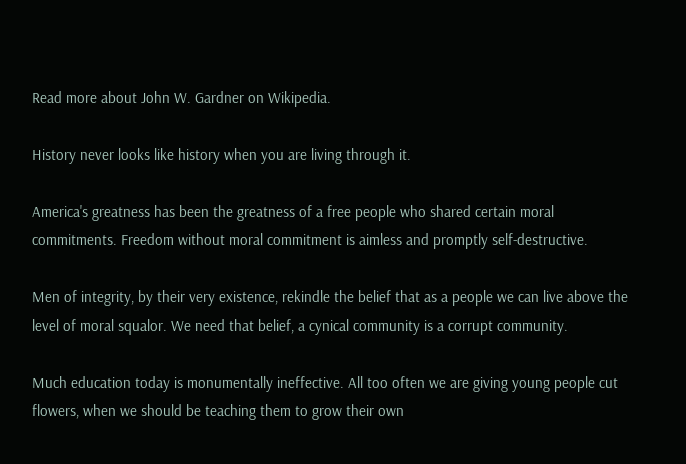Read more about John W. Gardner on Wikipedia.

History never looks like history when you are living through it.

America's greatness has been the greatness of a free people who shared certain moral commitments. Freedom without moral commitment is aimless and promptly self-destructive.

Men of integrity, by their very existence, rekindle the belief that as a people we can live above the level of moral squalor. We need that belief, a cynical community is a corrupt community.

Much education today is monumentally ineffective. All too often we are giving young people cut flowers, when we should be teaching them to grow their own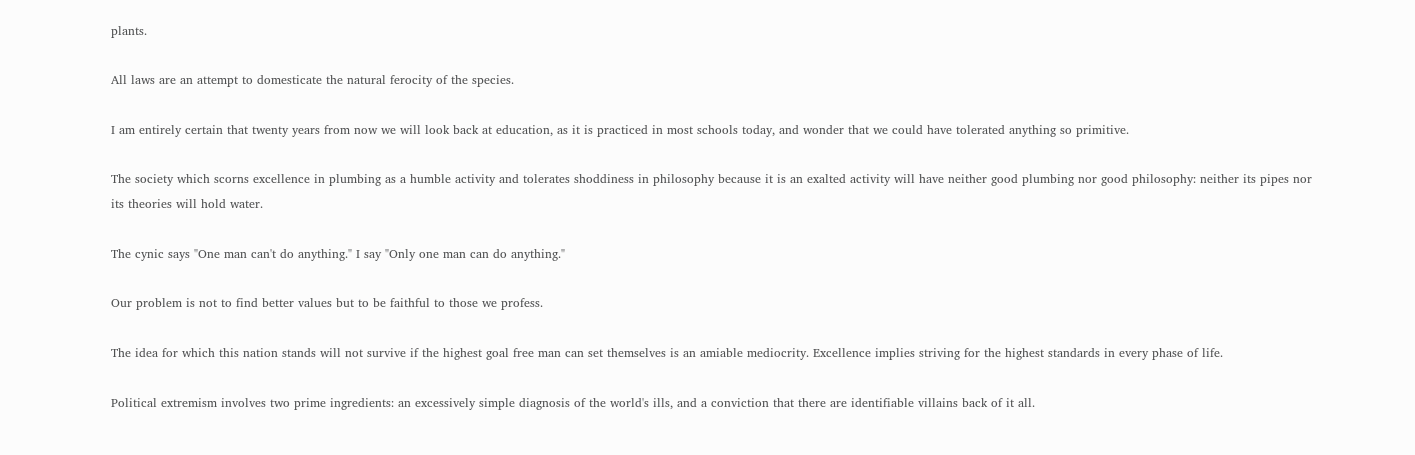plants.

All laws are an attempt to domesticate the natural ferocity of the species.

I am entirely certain that twenty years from now we will look back at education, as it is practiced in most schools today, and wonder that we could have tolerated anything so primitive.

The society which scorns excellence in plumbing as a humble activity and tolerates shoddiness in philosophy because it is an exalted activity will have neither good plumbing nor good philosophy: neither its pipes nor its theories will hold water.

The cynic says "One man can't do anything." I say "Only one man can do anything."

Our problem is not to find better values but to be faithful to those we profess.

The idea for which this nation stands will not survive if the highest goal free man can set themselves is an amiable mediocrity. Excellence implies striving for the highest standards in every phase of life.

Political extremism involves two prime ingredients: an excessively simple diagnosis of the world's ills, and a conviction that there are identifiable villains back of it all.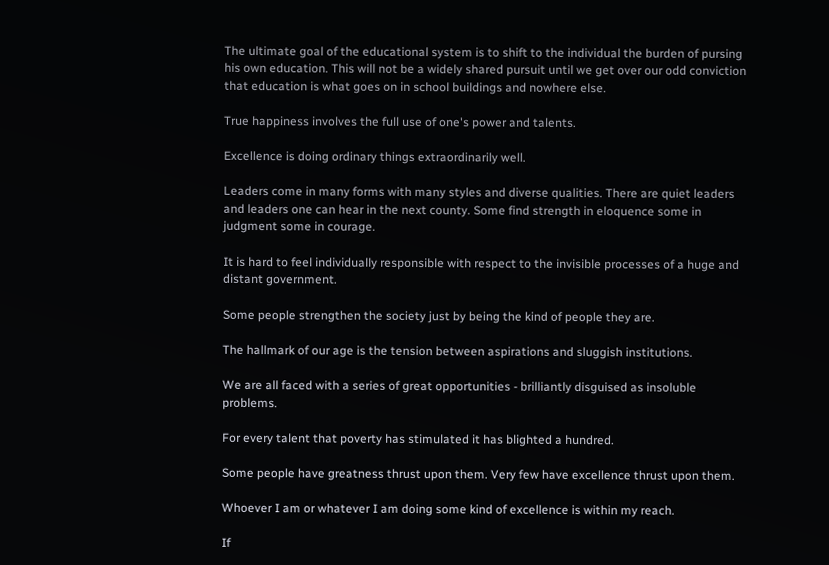The ultimate goal of the educational system is to shift to the individual the burden of pursing his own education. This will not be a widely shared pursuit until we get over our odd conviction that education is what goes on in school buildings and nowhere else.

True happiness involves the full use of one's power and talents.

Excellence is doing ordinary things extraordinarily well.

Leaders come in many forms with many styles and diverse qualities. There are quiet leaders and leaders one can hear in the next county. Some find strength in eloquence some in judgment some in courage.

It is hard to feel individually responsible with respect to the invisible processes of a huge and distant government.

Some people strengthen the society just by being the kind of people they are.

The hallmark of our age is the tension between aspirations and sluggish institutions.

We are all faced with a series of great opportunities - brilliantly disguised as insoluble problems.

For every talent that poverty has stimulated it has blighted a hundred.

Some people have greatness thrust upon them. Very few have excellence thrust upon them.

Whoever I am or whatever I am doing some kind of excellence is within my reach.

If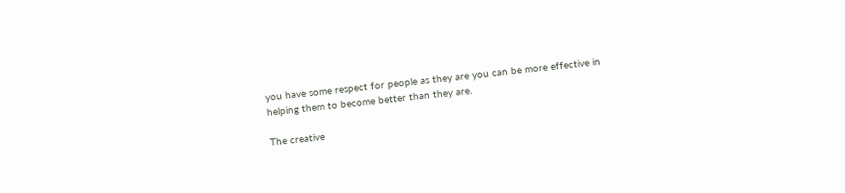you have some respect for people as they are you can be more effective in helping them to become better than they are.

The creative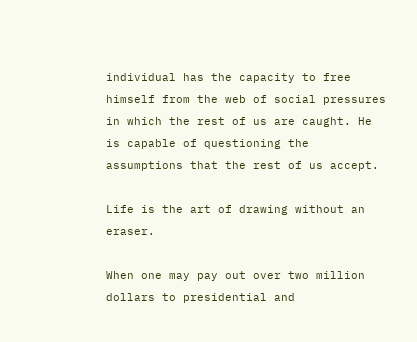individual has the capacity to free himself from the web of social pressures in which the rest of us are caught. He is capable of questioning the assumptions that the rest of us accept.

Life is the art of drawing without an eraser.

When one may pay out over two million dollars to presidential and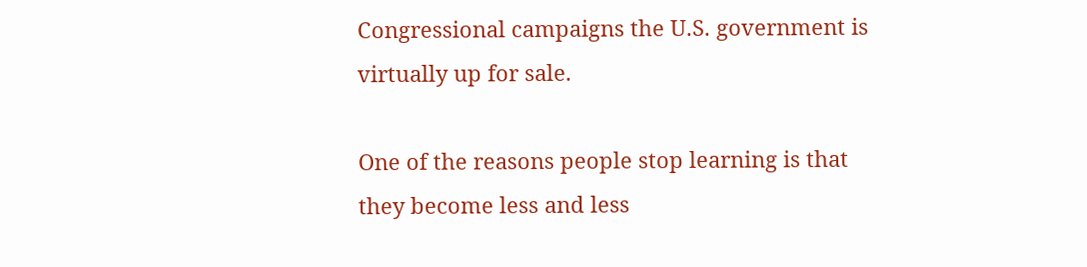Congressional campaigns the U.S. government is virtually up for sale.

One of the reasons people stop learning is that they become less and less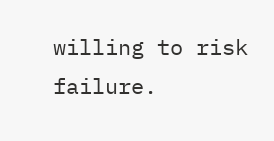willing to risk failure.